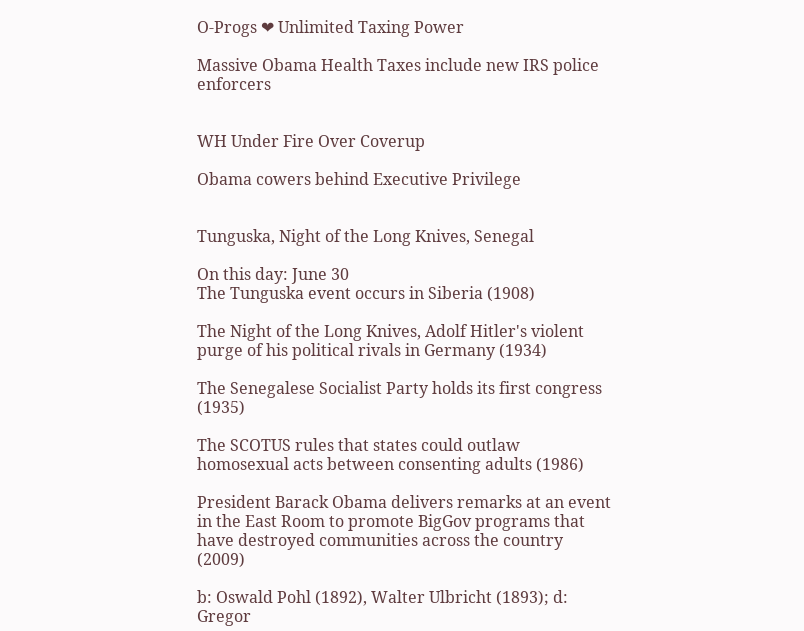O-Progs ❤ Unlimited Taxing Power

Massive Obama Health Taxes include new IRS police enforcers


WH Under Fire Over Coverup

Obama cowers behind Executive Privilege


Tunguska, Night of the Long Knives, Senegal

On this day: June 30
The Tunguska event occurs in Siberia (1908)

The Night of the Long Knives, Adolf Hitler's violent purge of his political rivals in Germany (1934)

The Senegalese Socialist Party holds its first congress (1935)

The SCOTUS rules that states could outlaw homosexual acts between consenting adults (1986)

President Barack Obama delivers remarks at an event in the East Room to promote BigGov programs that have destroyed communities across the country (2009)

b: Oswald Pohl (1892), Walter Ulbricht (1893); d: Gregor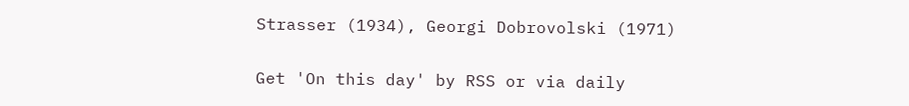Strasser (1934), Georgi Dobrovolski (1971)

Get 'On this day' by RSS or via daily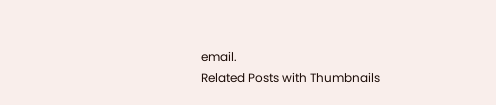email.
Related Posts with Thumbnails